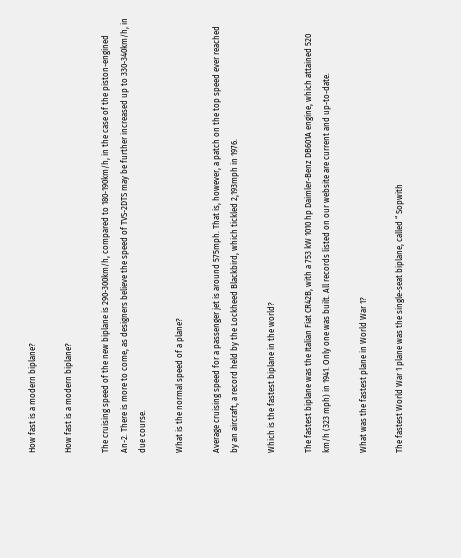How fast is a modern biplane?

How fast is a modern biplane?

The cruising speed of the new biplane is 290-300km/h, compared to 180-190km/h, in the case of the piston-engined An-2. There is more to come, as designers believe the speed of TVS-2DTS may be further increased up to 330-340km/h, in due course.

What is the normal speed of a plane?

Average cruising speed for a passenger jet is around 575mph. That is, however, a patch on the top speed ever reached by an aircraft, a record held by the Lockheed Blackbird, which tickled 2,193mph in 1976.

Which is the fastest biplane in the world?

The fastest biplane was the Italian Fiat CR42B, with a 753 kW 1010 hp Daimler-Benz DB601A engine, which attained 520 km/h (323 mph) in 1941. Only one was built. All records listed on our website are current and up-to-date.

What was the fastest plane in World War 1?

The fastest World War 1 plane was the single-seat biplane, called “ Sopwith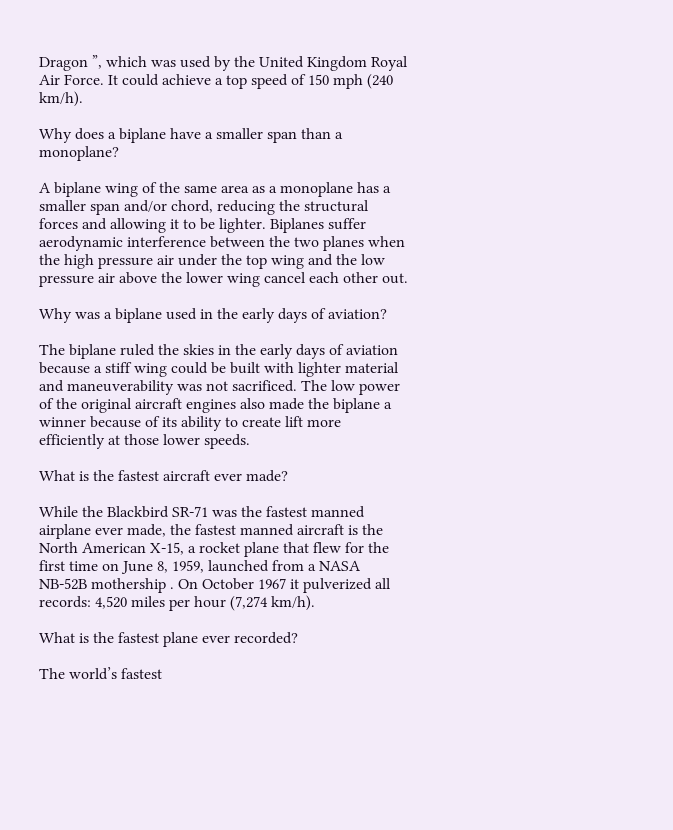Dragon ”, which was used by the United Kingdom Royal Air Force. It could achieve a top speed of 150 mph (240 km/h).

Why does a biplane have a smaller span than a monoplane?

A biplane wing of the same area as a monoplane has a smaller span and/or chord, reducing the structural forces and allowing it to be lighter. Biplanes suffer aerodynamic interference between the two planes when the high pressure air under the top wing and the low pressure air above the lower wing cancel each other out.

Why was a biplane used in the early days of aviation?

The biplane ruled the skies in the early days of aviation because a stiff wing could be built with lighter material and maneuverability was not sacrificed. The low power of the original aircraft engines also made the biplane a winner because of its ability to create lift more efficiently at those lower speeds.

What is the fastest aircraft ever made?

While the Blackbird SR-71 was the fastest manned airplane ever made, the fastest manned aircraft is the North American X-15, a rocket plane that flew for the first time on June 8, 1959, launched from a NASA NB-52B mothership . On October 1967 it pulverized all records: 4,520 miles per hour (7,274 km/h).

What is the fastest plane ever recorded?

The world’s fastest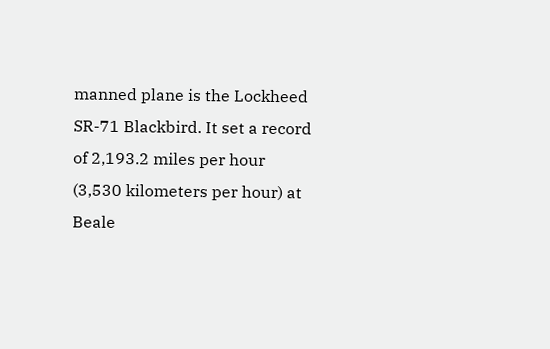manned plane is the Lockheed SR-71 Blackbird. It set a record of 2,193.2 miles per hour (3,530 kilometers per hour) at Beale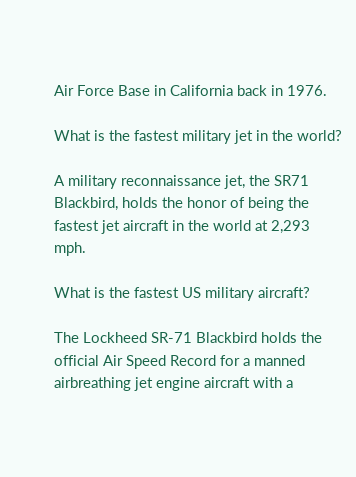Air Force Base in California back in 1976.

What is the fastest military jet in the world?

A military reconnaissance jet, the SR71 Blackbird, holds the honor of being the fastest jet aircraft in the world at 2,293 mph.

What is the fastest US military aircraft?

The Lockheed SR-71 Blackbird holds the official Air Speed Record for a manned airbreathing jet engine aircraft with a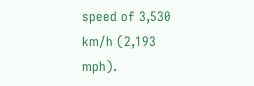speed of 3,530 km/h (2,193 mph).